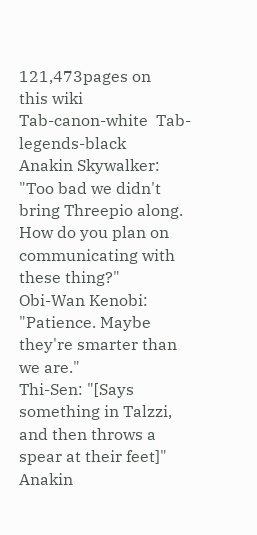121,473pages on
this wiki
Tab-canon-white  Tab-legends-black
Anakin Skywalker: "Too bad we didn't bring Threepio along. How do you plan on communicating with these thing?"
Obi-Wan Kenobi: "Patience. Maybe they're smarter than we are."
Thi-Sen: "[Says something in Talzzi, and then throws a spear at their feet]"
Anakin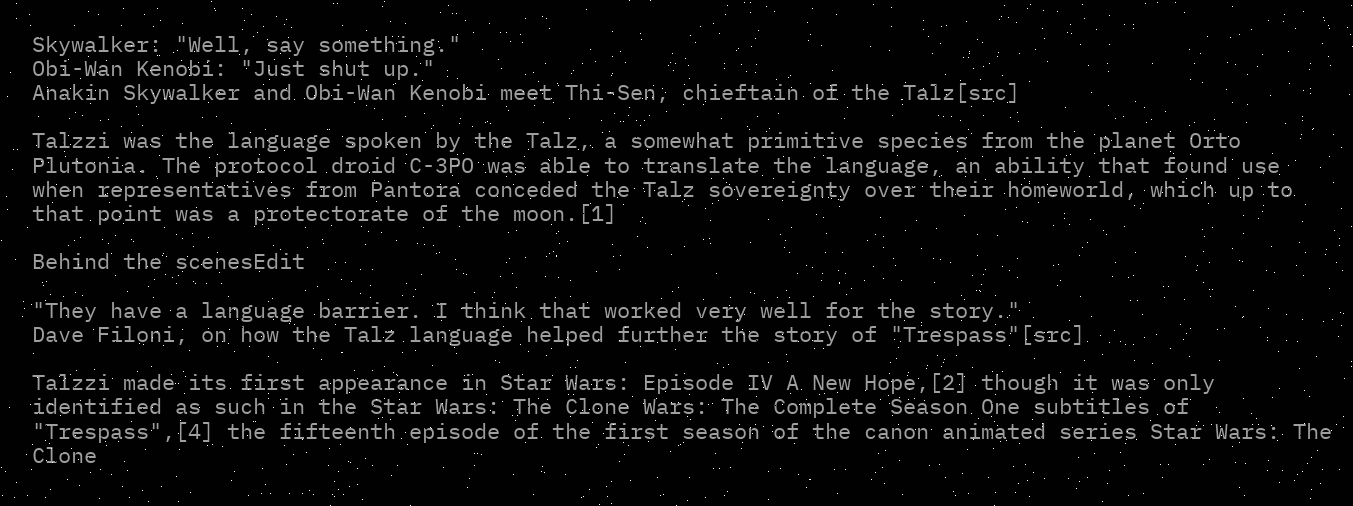Skywalker: "Well, say something."
Obi-Wan Kenobi: "Just shut up."
Anakin Skywalker and Obi-Wan Kenobi meet Thi-Sen, chieftain of the Talz[src]

Talzzi was the language spoken by the Talz, a somewhat primitive species from the planet Orto Plutonia. The protocol droid C-3PO was able to translate the language, an ability that found use when representatives from Pantora conceded the Talz sovereignty over their homeworld, which up to that point was a protectorate of the moon.[1]

Behind the scenesEdit

"They have a language barrier. I think that worked very well for the story."
Dave Filoni, on how the Talz language helped further the story of "Trespass"[src]

Talzzi made its first appearance in Star Wars: Episode IV A New Hope,[2] though it was only identified as such in the Star Wars: The Clone Wars: The Complete Season One subtitles of "Trespass",[4] the fifteenth episode of the first season of the canon animated series Star Wars: The Clone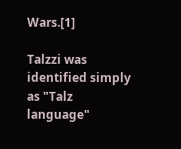Wars.[1]

Talzzi was identified simply as "Talz language"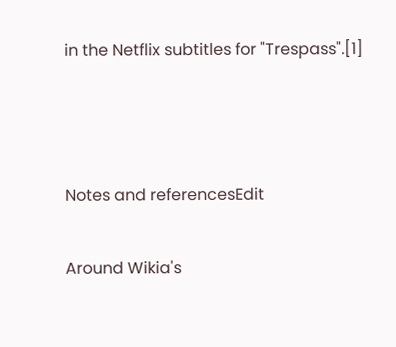in the Netflix subtitles for "Trespass".[1]



Notes and referencesEdit

Around Wikia's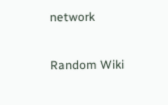network

Random Wiki